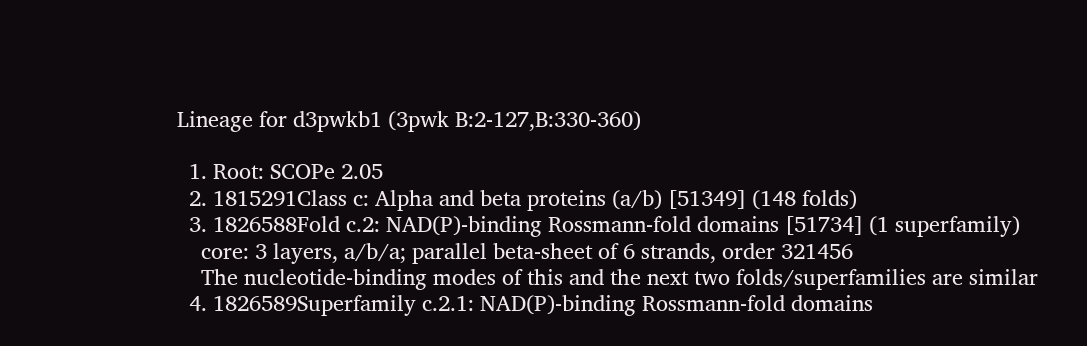Lineage for d3pwkb1 (3pwk B:2-127,B:330-360)

  1. Root: SCOPe 2.05
  2. 1815291Class c: Alpha and beta proteins (a/b) [51349] (148 folds)
  3. 1826588Fold c.2: NAD(P)-binding Rossmann-fold domains [51734] (1 superfamily)
    core: 3 layers, a/b/a; parallel beta-sheet of 6 strands, order 321456
    The nucleotide-binding modes of this and the next two folds/superfamilies are similar
  4. 1826589Superfamily c.2.1: NAD(P)-binding Rossmann-fold domains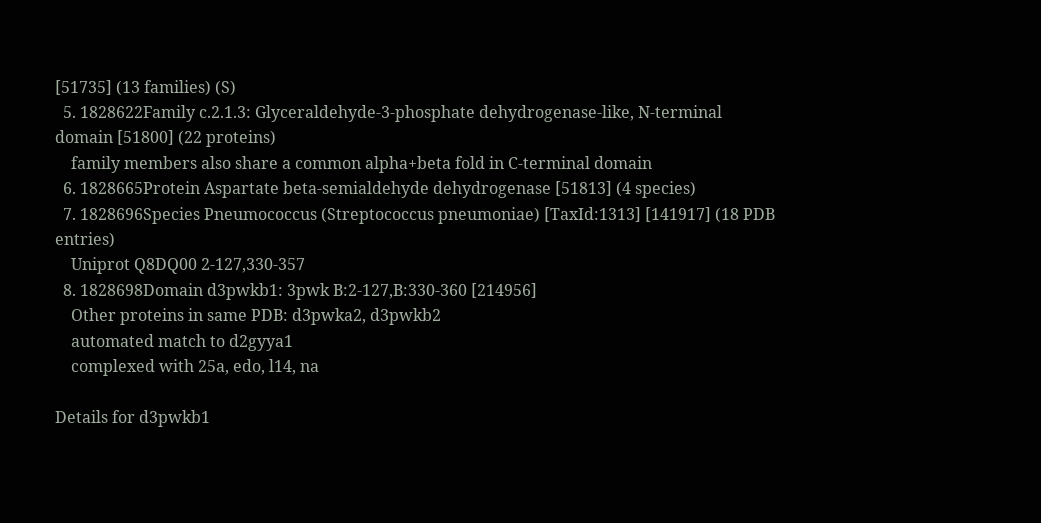[51735] (13 families) (S)
  5. 1828622Family c.2.1.3: Glyceraldehyde-3-phosphate dehydrogenase-like, N-terminal domain [51800] (22 proteins)
    family members also share a common alpha+beta fold in C-terminal domain
  6. 1828665Protein Aspartate beta-semialdehyde dehydrogenase [51813] (4 species)
  7. 1828696Species Pneumococcus (Streptococcus pneumoniae) [TaxId:1313] [141917] (18 PDB entries)
    Uniprot Q8DQ00 2-127,330-357
  8. 1828698Domain d3pwkb1: 3pwk B:2-127,B:330-360 [214956]
    Other proteins in same PDB: d3pwka2, d3pwkb2
    automated match to d2gyya1
    complexed with 25a, edo, l14, na

Details for d3pwkb1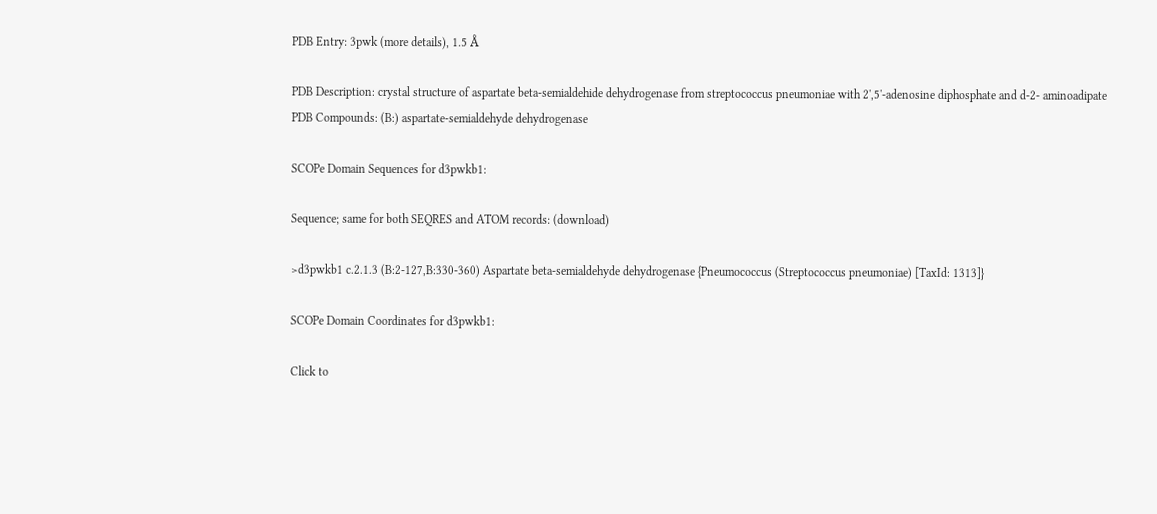PDB Entry: 3pwk (more details), 1.5 Å

PDB Description: crystal structure of aspartate beta-semialdehide dehydrogenase from streptococcus pneumoniae with 2',5'-adenosine diphosphate and d-2- aminoadipate
PDB Compounds: (B:) aspartate-semialdehyde dehydrogenase

SCOPe Domain Sequences for d3pwkb1:

Sequence; same for both SEQRES and ATOM records: (download)

>d3pwkb1 c.2.1.3 (B:2-127,B:330-360) Aspartate beta-semialdehyde dehydrogenase {Pneumococcus (Streptococcus pneumoniae) [TaxId: 1313]}

SCOPe Domain Coordinates for d3pwkb1:

Click to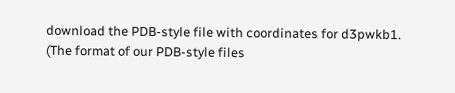download the PDB-style file with coordinates for d3pwkb1.
(The format of our PDB-style files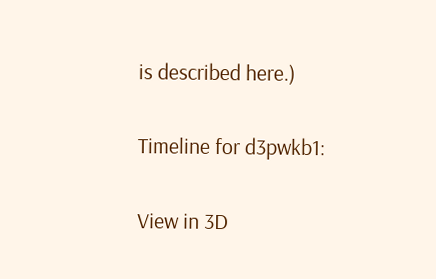is described here.)

Timeline for d3pwkb1:

View in 3D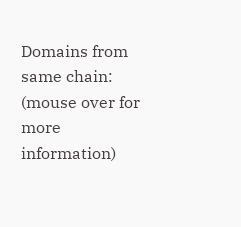Domains from same chain:
(mouse over for more information)